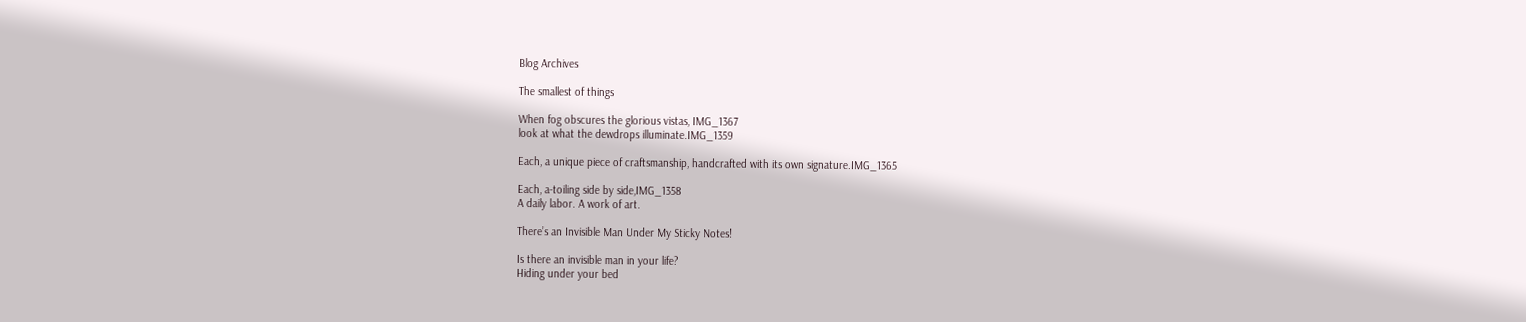Blog Archives

The smallest of things

When fog obscures the glorious vistas, IMG_1367
look at what the dewdrops illuminate.IMG_1359

Each, a unique piece of craftsmanship, handcrafted with its own signature.IMG_1365

Each, a-toiling side by side,IMG_1358
A daily labor. A work of art.

There’s an Invisible Man Under My Sticky Notes!

Is there an invisible man in your life?
Hiding under your bed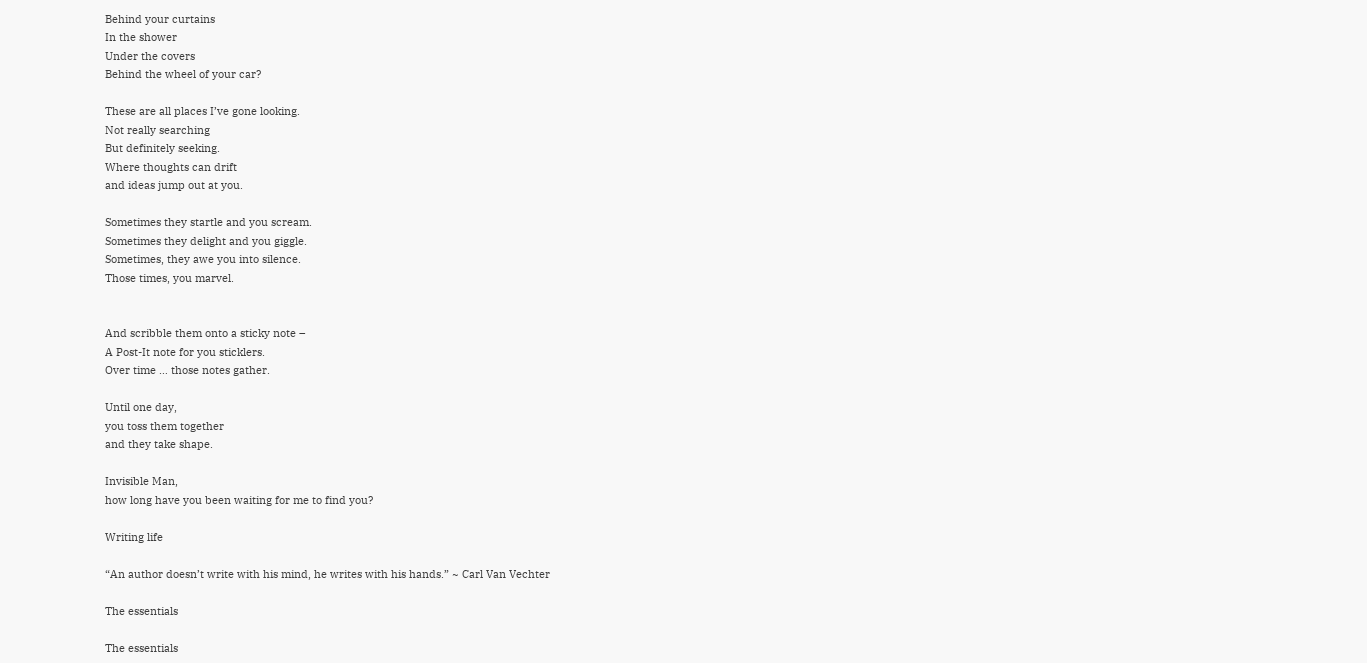Behind your curtains
In the shower
Under the covers
Behind the wheel of your car?

These are all places I’ve gone looking.
Not really searching
But definitely seeking.
Where thoughts can drift
and ideas jump out at you.

Sometimes they startle and you scream.
Sometimes they delight and you giggle.
Sometimes, they awe you into silence.
Those times, you marvel.


And scribble them onto a sticky note –
A Post-It note for you sticklers.
Over time … those notes gather.

Until one day,
you toss them together
and they take shape.

Invisible Man,
how long have you been waiting for me to find you?

Writing life

“An author doesn’t write with his mind, he writes with his hands.” ~ Carl Van Vechter

The essentials

The essentials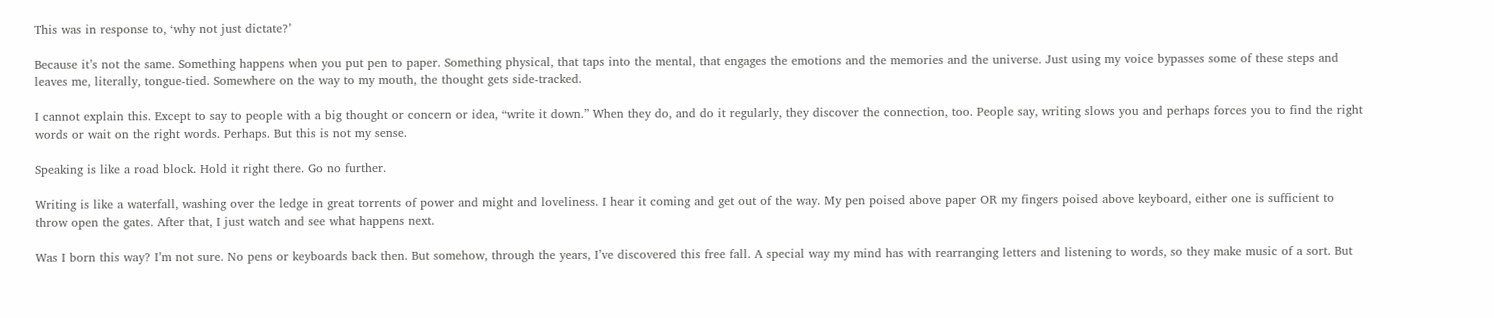This was in response to, ‘why not just dictate?’

Because it’s not the same. Something happens when you put pen to paper. Something physical, that taps into the mental, that engages the emotions and the memories and the universe. Just using my voice bypasses some of these steps and leaves me, literally, tongue-tied. Somewhere on the way to my mouth, the thought gets side-tracked.

I cannot explain this. Except to say to people with a big thought or concern or idea, “write it down.” When they do, and do it regularly, they discover the connection, too. People say, writing slows you and perhaps forces you to find the right words or wait on the right words. Perhaps. But this is not my sense.

Speaking is like a road block. Hold it right there. Go no further.

Writing is like a waterfall, washing over the ledge in great torrents of power and might and loveliness. I hear it coming and get out of the way. My pen poised above paper OR my fingers poised above keyboard, either one is sufficient to throw open the gates. After that, I just watch and see what happens next.

Was I born this way? I’m not sure. No pens or keyboards back then. But somehow, through the years, I’ve discovered this free fall. A special way my mind has with rearranging letters and listening to words, so they make music of a sort. But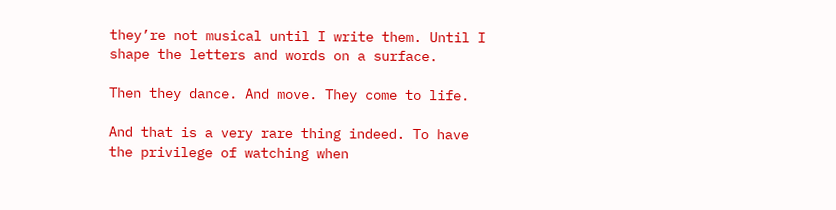they’re not musical until I write them. Until I shape the letters and words on a surface.

Then they dance. And move. They come to life.

And that is a very rare thing indeed. To have the privilege of watching when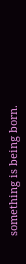something is being born.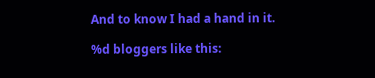And to know I had a hand in it.

%d bloggers like this: